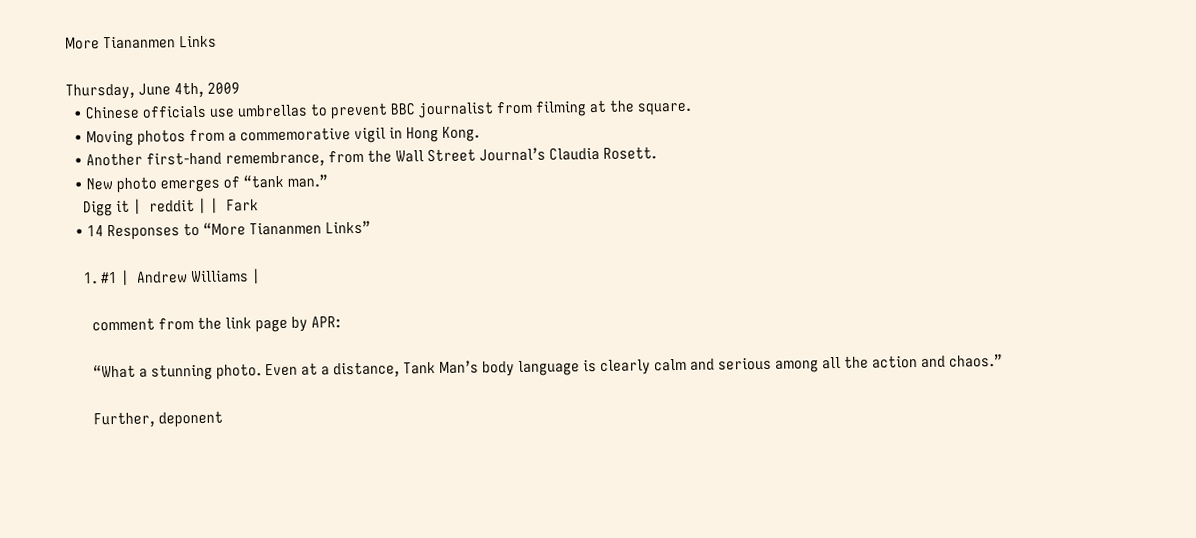More Tiananmen Links

Thursday, June 4th, 2009
  • Chinese officials use umbrellas to prevent BBC journalist from filming at the square.
  • Moving photos from a commemorative vigil in Hong Kong.
  • Another first-hand remembrance, from the Wall Street Journal’s Claudia Rosett.
  • New photo emerges of “tank man.”
    Digg it |  reddit | |  Fark
  • 14 Responses to “More Tiananmen Links”

    1. #1 |  Andrew Williams |

      comment from the link page by APR:

      “What a stunning photo. Even at a distance, Tank Man’s body language is clearly calm and serious among all the action and chaos.”

      Further, deponent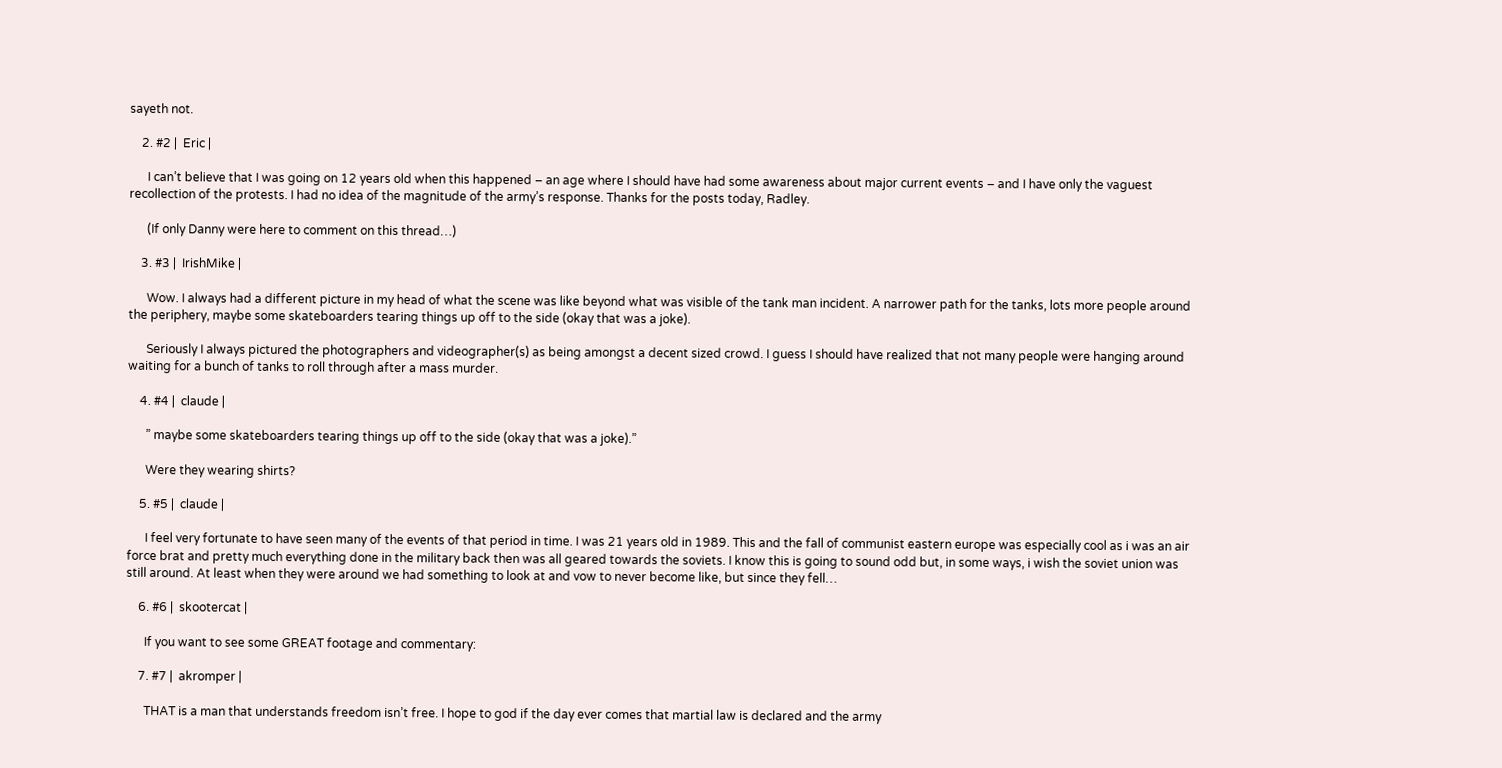sayeth not.

    2. #2 |  Eric |

      I can’t believe that I was going on 12 years old when this happened – an age where I should have had some awareness about major current events – and I have only the vaguest recollection of the protests. I had no idea of the magnitude of the army’s response. Thanks for the posts today, Radley.

      (If only Danny were here to comment on this thread…)

    3. #3 |  IrishMike |

      Wow. I always had a different picture in my head of what the scene was like beyond what was visible of the tank man incident. A narrower path for the tanks, lots more people around the periphery, maybe some skateboarders tearing things up off to the side (okay that was a joke).

      Seriously I always pictured the photographers and videographer(s) as being amongst a decent sized crowd. I guess I should have realized that not many people were hanging around waiting for a bunch of tanks to roll through after a mass murder.

    4. #4 |  claude |

      ” maybe some skateboarders tearing things up off to the side (okay that was a joke).”

      Were they wearing shirts?

    5. #5 |  claude |

      I feel very fortunate to have seen many of the events of that period in time. I was 21 years old in 1989. This and the fall of communist eastern europe was especially cool as i was an air force brat and pretty much everything done in the military back then was all geared towards the soviets. I know this is going to sound odd but, in some ways, i wish the soviet union was still around. At least when they were around we had something to look at and vow to never become like, but since they fell…

    6. #6 |  skootercat |

      If you want to see some GREAT footage and commentary:

    7. #7 |  akromper |

      THAT is a man that understands freedom isn’t free. I hope to god if the day ever comes that martial law is declared and the army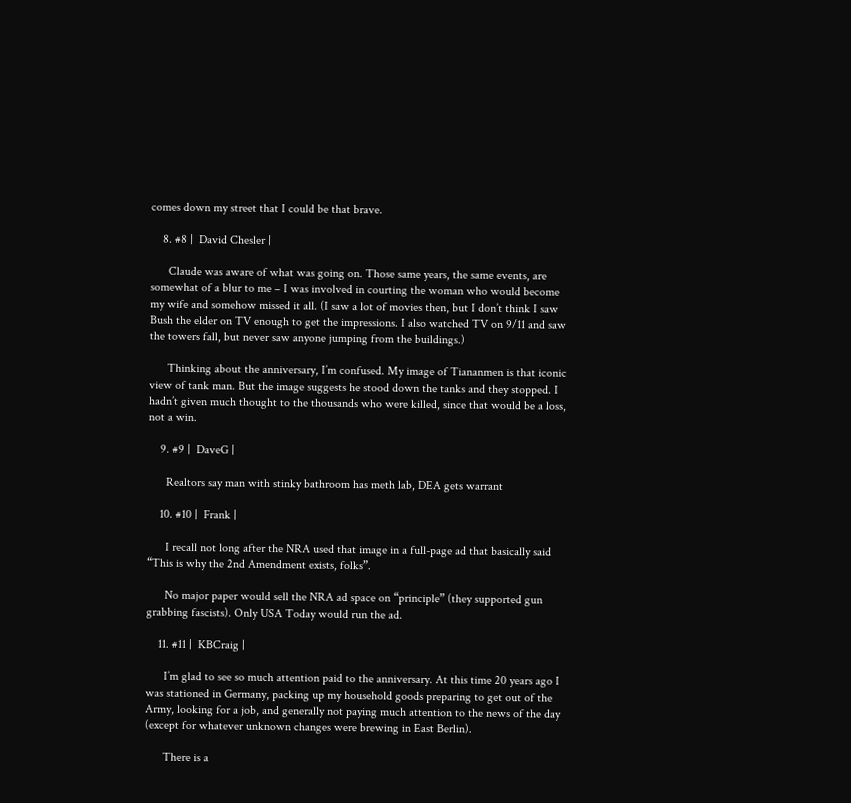comes down my street that I could be that brave.

    8. #8 |  David Chesler |

      Claude was aware of what was going on. Those same years, the same events, are somewhat of a blur to me – I was involved in courting the woman who would become my wife and somehow missed it all. (I saw a lot of movies then, but I don’t think I saw Bush the elder on TV enough to get the impressions. I also watched TV on 9/11 and saw the towers fall, but never saw anyone jumping from the buildings.)

      Thinking about the anniversary, I’m confused. My image of Tiananmen is that iconic view of tank man. But the image suggests he stood down the tanks and they stopped. I hadn’t given much thought to the thousands who were killed, since that would be a loss, not a win.

    9. #9 |  DaveG |

      Realtors say man with stinky bathroom has meth lab, DEA gets warrant

    10. #10 |  Frank |

      I recall not long after the NRA used that image in a full-page ad that basically said “This is why the 2nd Amendment exists, folks”.

      No major paper would sell the NRA ad space on “principle” (they supported gun grabbing fascists). Only USA Today would run the ad.

    11. #11 |  KBCraig |

      I’m glad to see so much attention paid to the anniversary. At this time 20 years ago I was stationed in Germany, packing up my household goods preparing to get out of the Army, looking for a job, and generally not paying much attention to the news of the day (except for whatever unknown changes were brewing in East Berlin).

      There is a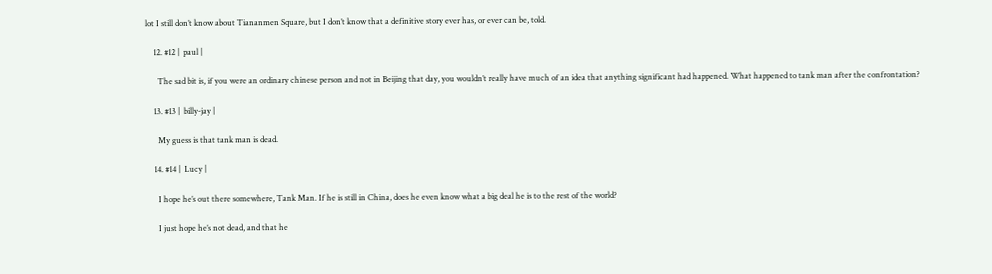lot I still don’t know about Tiananmen Square, but I don’t know that a definitive story ever has, or ever can be, told.

    12. #12 |  paul |

      The sad bit is, if you were an ordinary chinese person and not in Beijing that day, you wouldn’t really have much of an idea that anything significant had happened. What happened to tank man after the confrontation?

    13. #13 |  billy-jay |

      My guess is that tank man is dead.

    14. #14 |  Lucy |

      I hope he’s out there somewhere, Tank Man. If he is still in China, does he even know what a big deal he is to the rest of the world?

      I just hope he’s not dead, and that he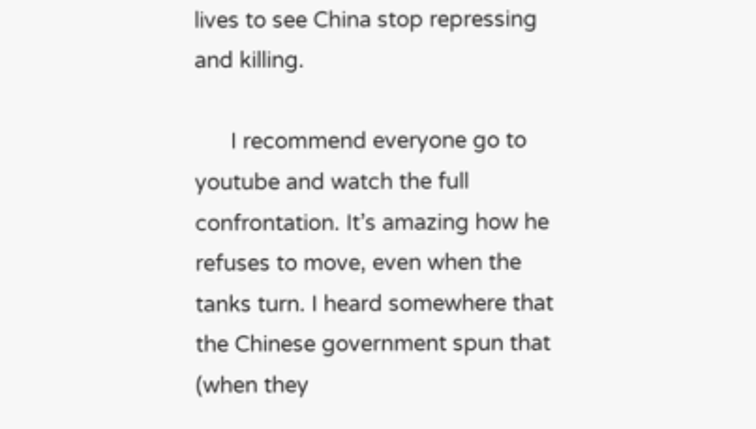lives to see China stop repressing and killing.

      I recommend everyone go to youtube and watch the full confrontation. It’s amazing how he refuses to move, even when the tanks turn. I heard somewhere that the Chinese government spun that (when they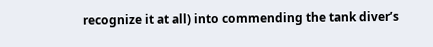recognize it at all) into commending the tank diver’s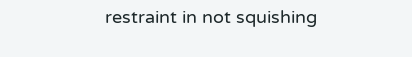restraint in not squishing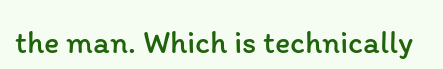the man. Which is technically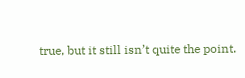true, but it still isn’t quite the point.